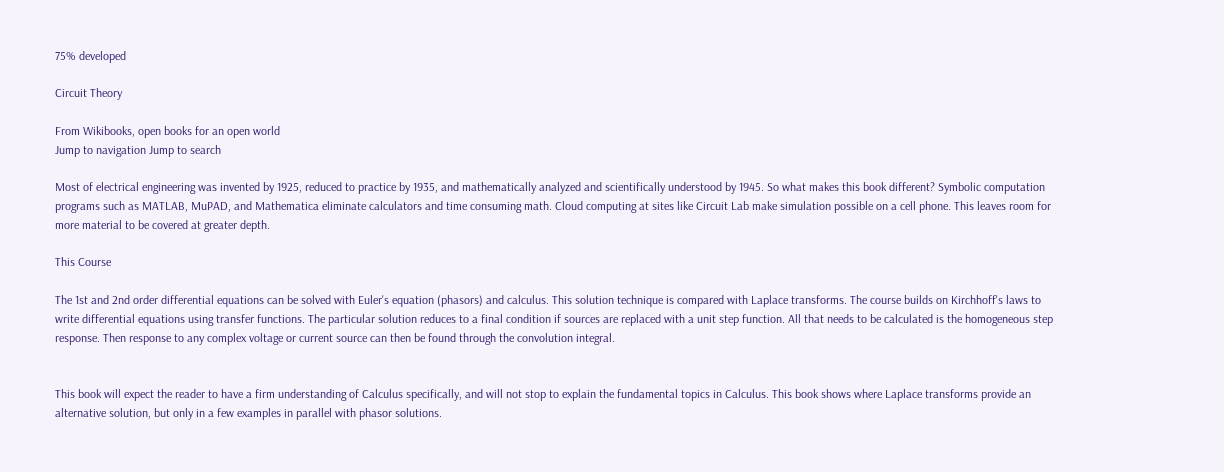75% developed

Circuit Theory

From Wikibooks, open books for an open world
Jump to navigation Jump to search

Most of electrical engineering was invented by 1925, reduced to practice by 1935, and mathematically analyzed and scientifically understood by 1945. So what makes this book different? Symbolic computation programs such as MATLAB, MuPAD, and Mathematica eliminate calculators and time consuming math. Cloud computing at sites like Circuit Lab make simulation possible on a cell phone. This leaves room for more material to be covered at greater depth.

This Course

The 1st and 2nd order differential equations can be solved with Euler's equation (phasors) and calculus. This solution technique is compared with Laplace transforms. The course builds on Kirchhoff's laws to write differential equations using transfer functions. The particular solution reduces to a final condition if sources are replaced with a unit step function. All that needs to be calculated is the homogeneous step response. Then response to any complex voltage or current source can then be found through the convolution integral.


This book will expect the reader to have a firm understanding of Calculus specifically, and will not stop to explain the fundamental topics in Calculus. This book shows where Laplace transforms provide an alternative solution, but only in a few examples in parallel with phasor solutions.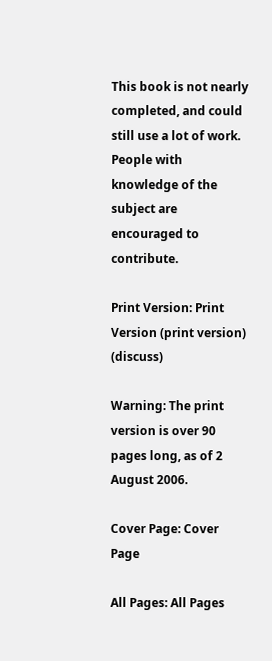This book is not nearly completed, and could still use a lot of work. People with knowledge of the subject are encouraged to contribute.

Print Version: Print Version (print version) (discuss)

Warning: The print version is over 90 pages long, as of 2 August 2006.

Cover Page: Cover Page

All Pages: All Pages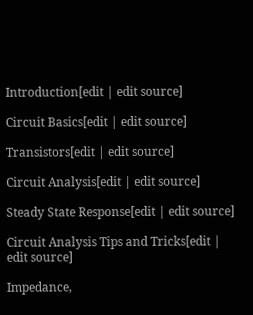Introduction[edit | edit source]

Circuit Basics[edit | edit source]

Transistors[edit | edit source]

Circuit Analysis[edit | edit source]

Steady State Response[edit | edit source]

Circuit Analysis Tips and Tricks[edit | edit source]

Impedance,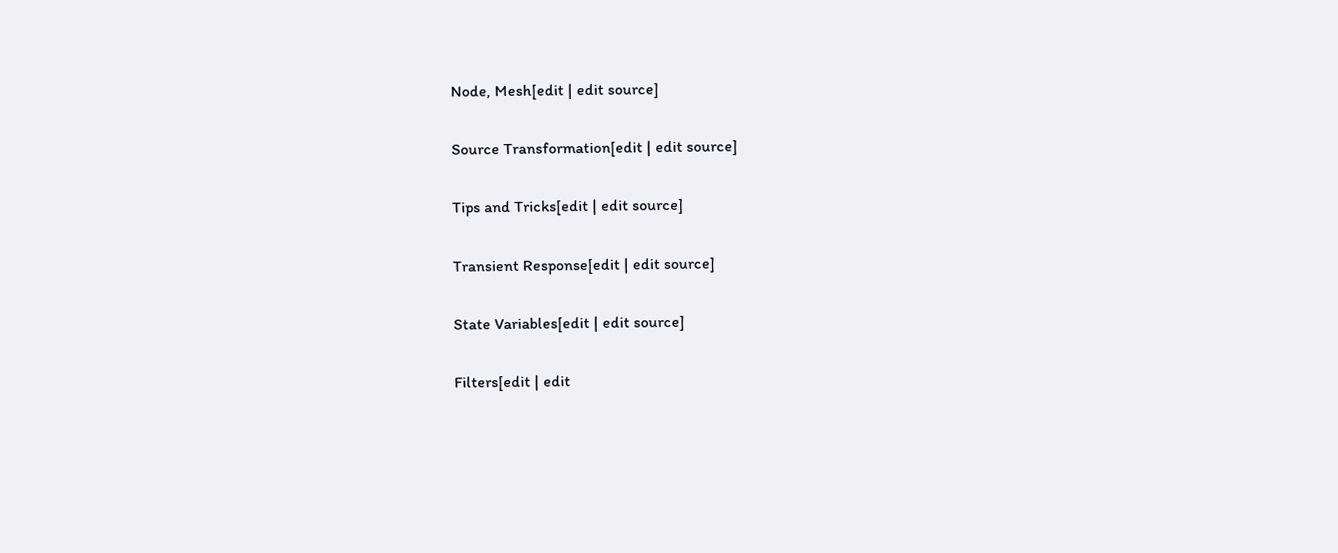Node, Mesh[edit | edit source]

Source Transformation[edit | edit source]

Tips and Tricks[edit | edit source]

Transient Response[edit | edit source]

State Variables[edit | edit source]

Filters[edit | edit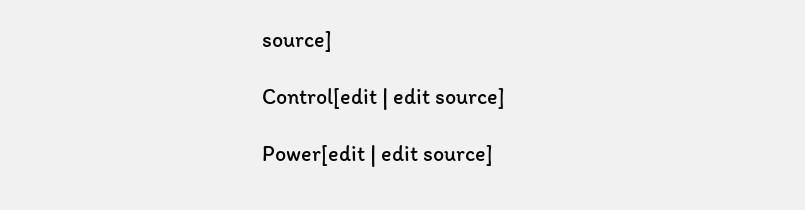source]

Control[edit | edit source]

Power[edit | edit source]